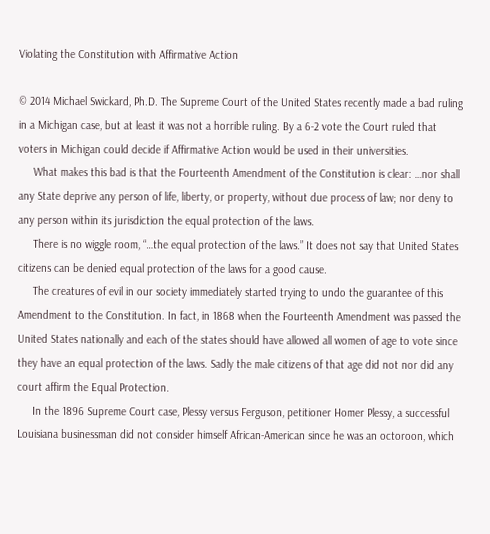Violating the Constitution with Affirmative Action

© 2014 Michael Swickard, Ph.D. The Supreme Court of the United States recently made a bad ruling in a Michigan case, but at least it was not a horrible ruling. By a 6-2 vote the Court ruled that voters in Michigan could decide if Affirmative Action would be used in their universities.
     What makes this bad is that the Fourteenth Amendment of the Constitution is clear: …nor shall any State deprive any person of life, liberty, or property, without due process of law; nor deny to any person within its jurisdiction the equal protection of the laws.
     There is no wiggle room, “…the equal protection of the laws.” It does not say that United States citizens can be denied equal protection of the laws for a good cause.
     The creatures of evil in our society immediately started trying to undo the guarantee of this Amendment to the Constitution. In fact, in 1868 when the Fourteenth Amendment was passed the United States nationally and each of the states should have allowed all women of age to vote since they have an equal protection of the laws. Sadly the male citizens of that age did not nor did any court affirm the Equal Protection.
     In the 1896 Supreme Court case, Plessy versus Ferguson, petitioner Homer Plessy, a successful Louisiana businessman did not consider himself African-American since he was an octoroon, which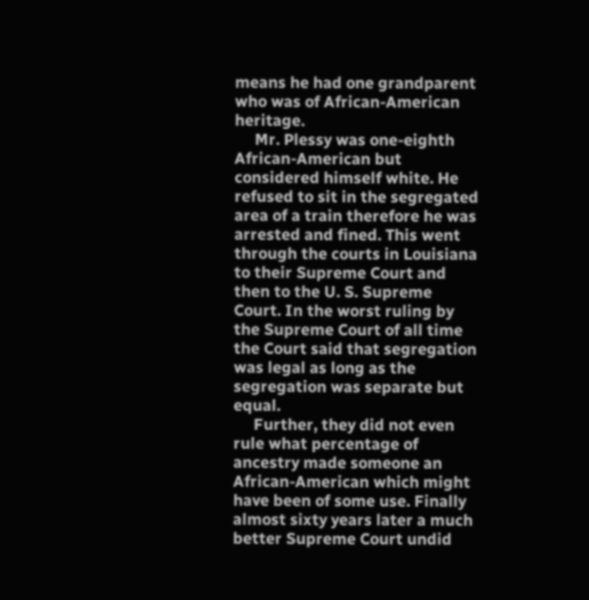means he had one grandparent who was of African-American heritage.
     Mr. Plessy was one-eighth African-American but considered himself white. He refused to sit in the segregated area of a train therefore he was arrested and fined. This went through the courts in Louisiana to their Supreme Court and then to the U. S. Supreme Court. In the worst ruling by the Supreme Court of all time the Court said that segregation was legal as long as the segregation was separate but equal.
     Further, they did not even rule what percentage of ancestry made someone an African-American which might have been of some use. Finally almost sixty years later a much better Supreme Court undid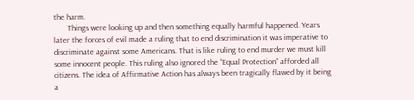the harm.
       Things were looking up and then something equally harmful happened. Years later the forces of evil made a ruling that to end discrimination it was imperative to discriminate against some Americans. That is like ruling to end murder we must kill some innocent people. This ruling also ignored the “Equal Protection” afforded all citizens. The idea of Affirmative Action has always been tragically flawed by it being a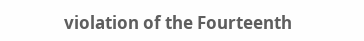violation of the Fourteenth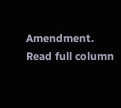Amendment. Read full column